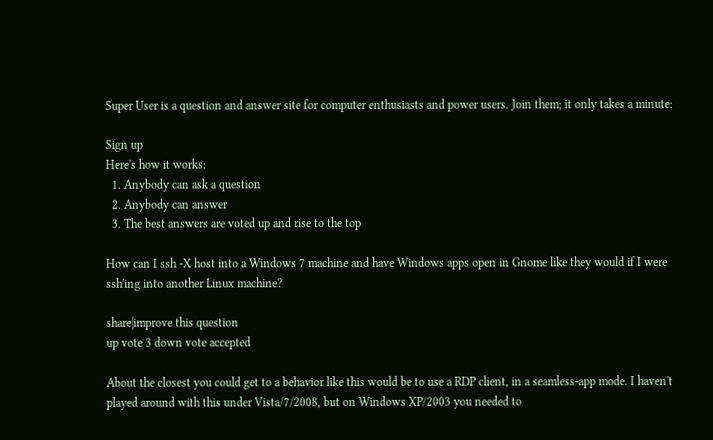Super User is a question and answer site for computer enthusiasts and power users. Join them; it only takes a minute:

Sign up
Here's how it works:
  1. Anybody can ask a question
  2. Anybody can answer
  3. The best answers are voted up and rise to the top

How can I ssh -X host into a Windows 7 machine and have Windows apps open in Gnome like they would if I were ssh'ing into another Linux machine?

share|improve this question
up vote 3 down vote accepted

About the closest you could get to a behavior like this would be to use a RDP client, in a seamless-app mode. I haven't played around with this under Vista/7/2008, but on Windows XP/2003 you needed to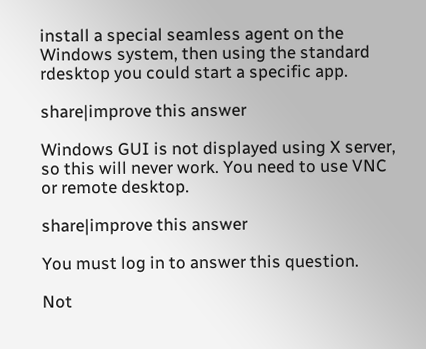install a special seamless agent on the Windows system, then using the standard rdesktop you could start a specific app.

share|improve this answer

Windows GUI is not displayed using X server, so this will never work. You need to use VNC or remote desktop.

share|improve this answer

You must log in to answer this question.

Not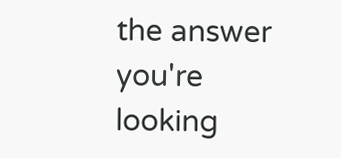the answer you're looking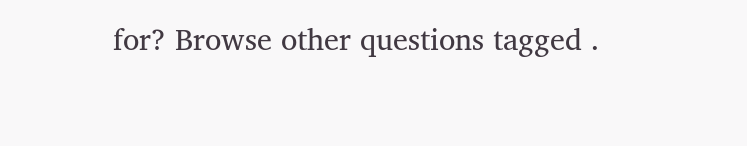for? Browse other questions tagged .